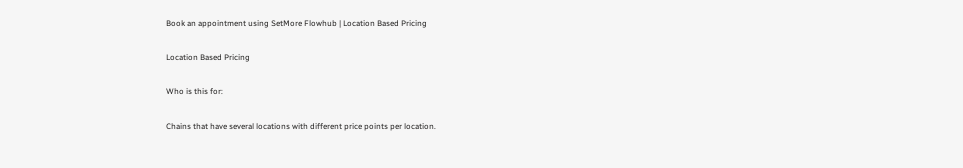Book an appointment using SetMore Flowhub | Location Based Pricing

Location Based Pricing

Who is this for:

Chains that have several locations with different price points per location.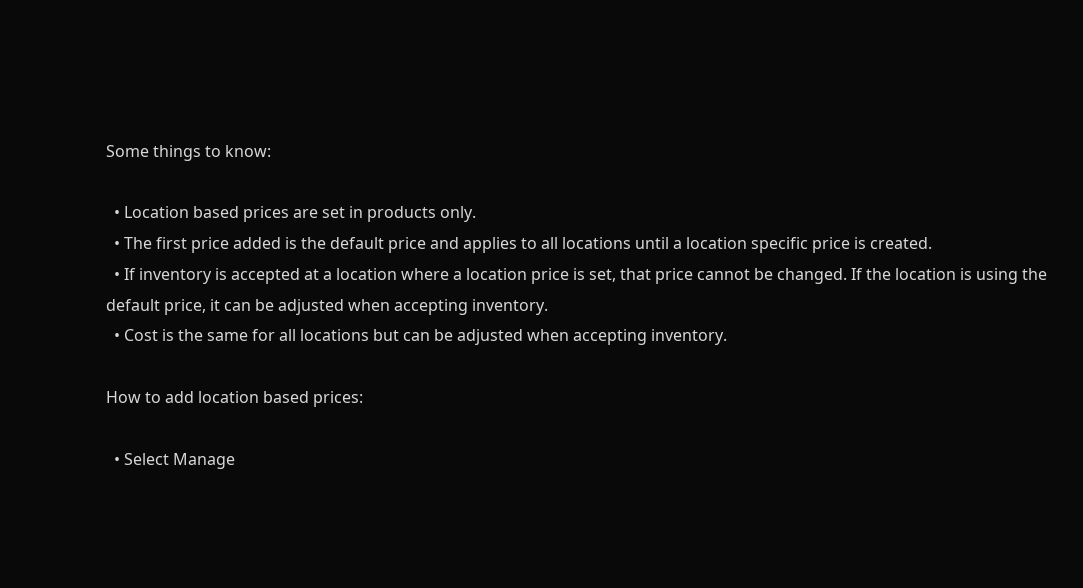Some things to know:

  • Location based prices are set in products only.
  • The first price added is the default price and applies to all locations until a location specific price is created.
  • If inventory is accepted at a location where a location price is set, that price cannot be changed. If the location is using the default price, it can be adjusted when accepting inventory.
  • Cost is the same for all locations but can be adjusted when accepting inventory.

How to add location based prices:

  • Select Manage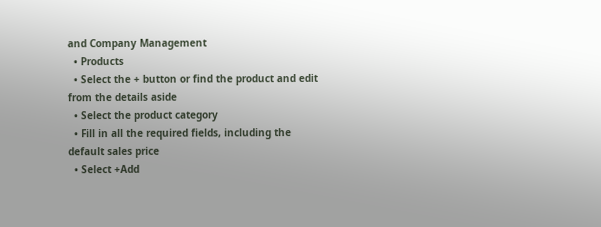and Company Management
  • Products
  • Select the + button or find the product and edit from the details aside
  • Select the product category
  • Fill in all the required fields, including the default sales price
  • Select +Add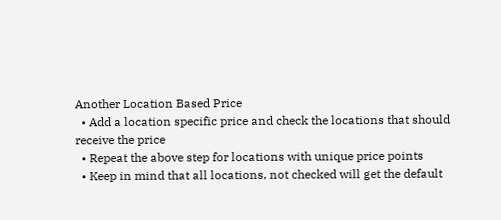Another Location Based Price
  • Add a location specific price and check the locations that should receive the price
  • Repeat the above step for locations with unique price points
  • Keep in mind that all locations, not checked will get the default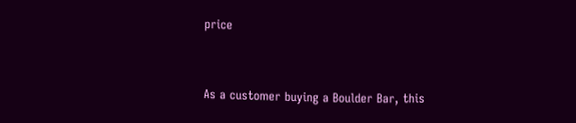price


As a customer buying a Boulder Bar, this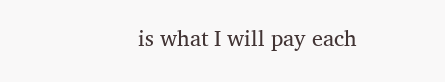is what I will pay each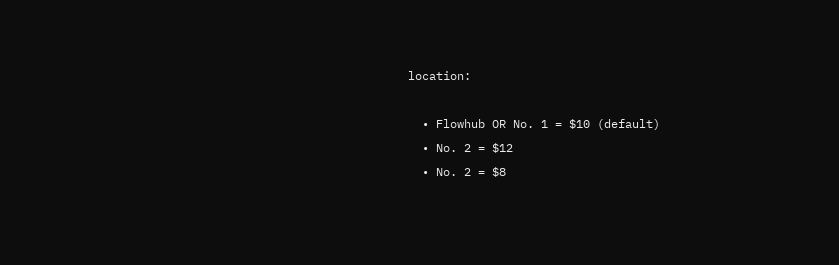location:

  • Flowhub OR No. 1 = $10 (default)
  • No. 2 = $12
  • No. 2 = $8